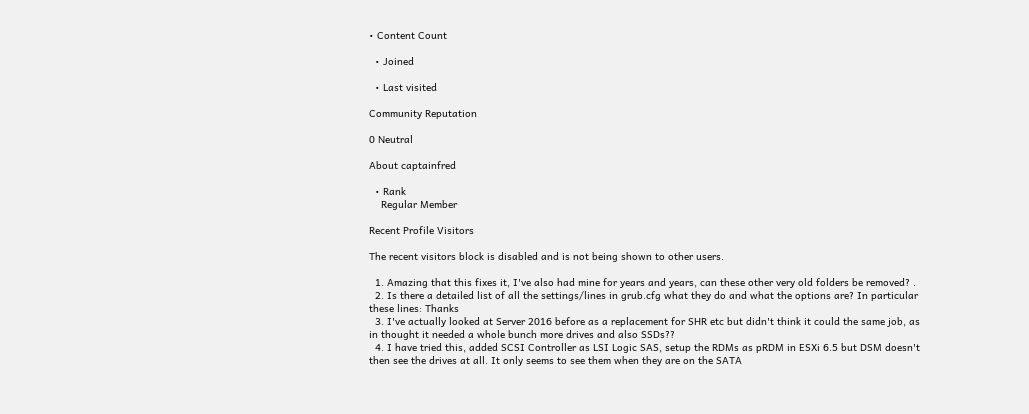• Content Count

  • Joined

  • Last visited

Community Reputation

0 Neutral

About captainfred

  • Rank
    Regular Member

Recent Profile Visitors

The recent visitors block is disabled and is not being shown to other users.

  1. Amazing that this fixes it, I've also had mine for years and years, can these other very old folders be removed? .
  2. Is there a detailed list of all the settings/lines in grub.cfg what they do and what the options are? In particular these lines: Thanks
  3. I've actually looked at Server 2016 before as a replacement for SHR etc but didn't think it could the same job, as in thought it needed a whole bunch more drives and also SSDs??
  4. I have tried this, added SCSI Controller as LSI Logic SAS, setup the RDMs as pRDM in ESXi 6.5 but DSM doesn't then see the drives at all. It only seems to see them when they are on the SATA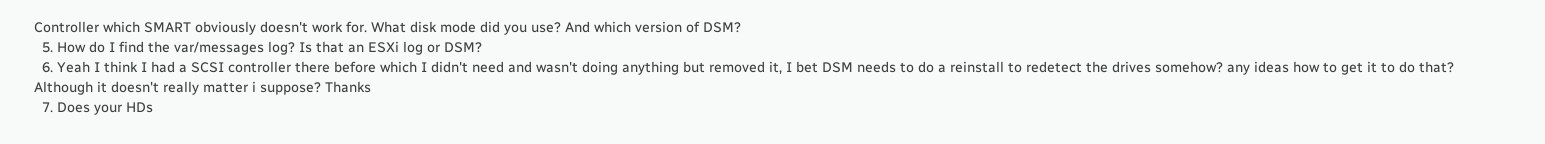Controller which SMART obviously doesn't work for. What disk mode did you use? And which version of DSM?
  5. How do I find the var/messages log? Is that an ESXi log or DSM?
  6. Yeah I think I had a SCSI controller there before which I didn't need and wasn't doing anything but removed it, I bet DSM needs to do a reinstall to redetect the drives somehow? any ideas how to get it to do that? Although it doesn't really matter i suppose? Thanks
  7. Does your HDs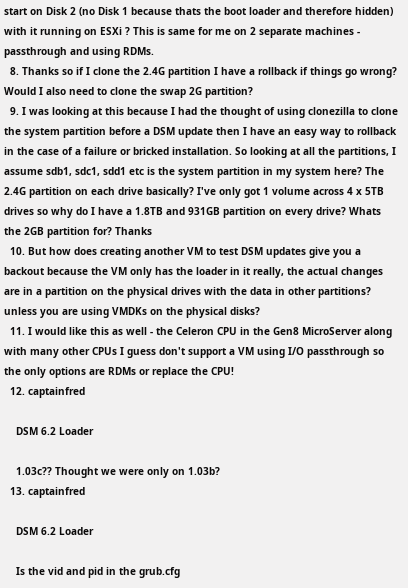start on Disk 2 (no Disk 1 because thats the boot loader and therefore hidden) with it running on ESXi ? This is same for me on 2 separate machines - passthrough and using RDMs.
  8. Thanks so if I clone the 2.4G partition I have a rollback if things go wrong? Would I also need to clone the swap 2G partition?
  9. I was looking at this because I had the thought of using clonezilla to clone the system partition before a DSM update then I have an easy way to rollback in the case of a failure or bricked installation. So looking at all the partitions, I assume sdb1, sdc1, sdd1 etc is the system partition in my system here? The 2.4G partition on each drive basically? I've only got 1 volume across 4 x 5TB drives so why do I have a 1.8TB and 931GB partition on every drive? Whats the 2GB partition for? Thanks
  10. But how does creating another VM to test DSM updates give you a backout because the VM only has the loader in it really, the actual changes are in a partition on the physical drives with the data in other partitions? unless you are using VMDKs on the physical disks?
  11. I would like this as well - the Celeron CPU in the Gen8 MicroServer along with many other CPUs I guess don't support a VM using I/O passthrough so the only options are RDMs or replace the CPU!
  12. captainfred

    DSM 6.2 Loader

    1.03c?? Thought we were only on 1.03b?
  13. captainfred

    DSM 6.2 Loader

    Is the vid and pid in the grub.cfg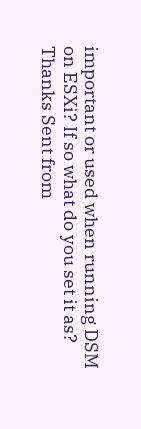important or used when running DSM on ESXi? If so what do you set it as? Thanks Sent from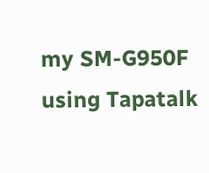my SM-G950F using Tapatalk